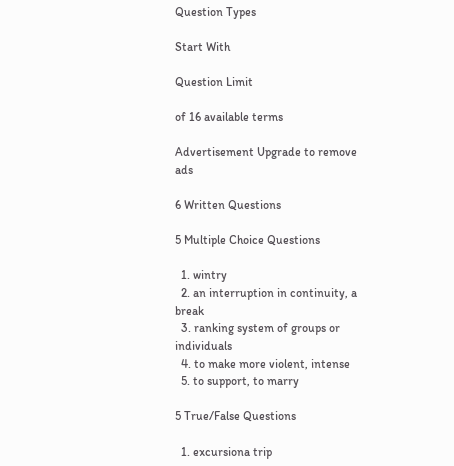Question Types

Start With

Question Limit

of 16 available terms

Advertisement Upgrade to remove ads

6 Written Questions

5 Multiple Choice Questions

  1. wintry
  2. an interruption in continuity, a break
  3. ranking system of groups or individuals
  4. to make more violent, intense
  5. to support, to marry

5 True/False Questions

  1. excursiona trip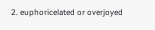2. euphoricelated or overjoyed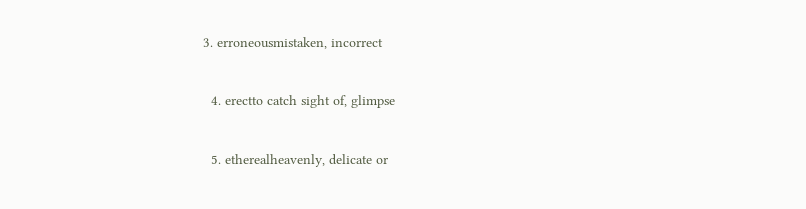3. erroneousmistaken, incorrect


  4. erectto catch sight of, glimpse


  5. etherealheavenly, delicate or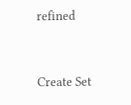refined


Create Set